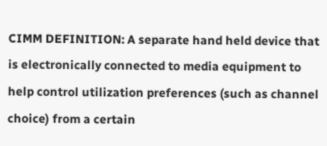CIMM DEFINITION: A separate hand held device that is electronically connected to media equipment to help control utilization preferences (such as channel choice) from a certain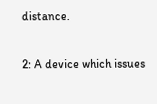distance.

2: A device which issues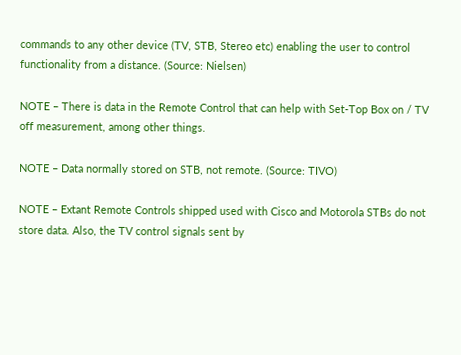commands to any other device (TV, STB, Stereo etc) enabling the user to control functionality from a distance. (Source: Nielsen)

NOTE – There is data in the Remote Control that can help with Set-Top Box on / TV off measurement, among other things.

NOTE – Data normally stored on STB, not remote. (Source: TIVO)

NOTE – Extant Remote Controls shipped used with Cisco and Motorola STBs do not store data. Also, the TV control signals sent by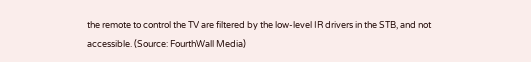the remote to control the TV are filtered by the low-level IR drivers in the STB, and not accessible. (Source: FourthWall Media)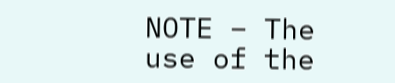NOTE – The use of the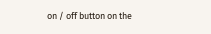on / off button on the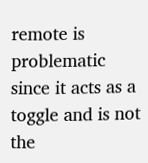remote is problematic since it acts as a toggle and is not the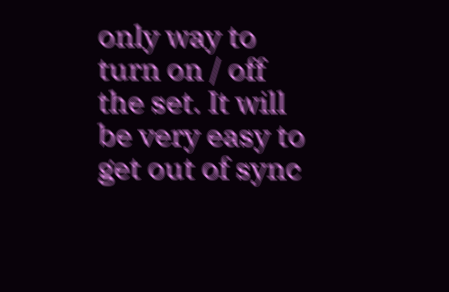only way to turn on / off the set. It will be very easy to get out of sync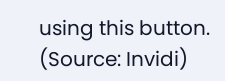using this button. (Source: Invidi)